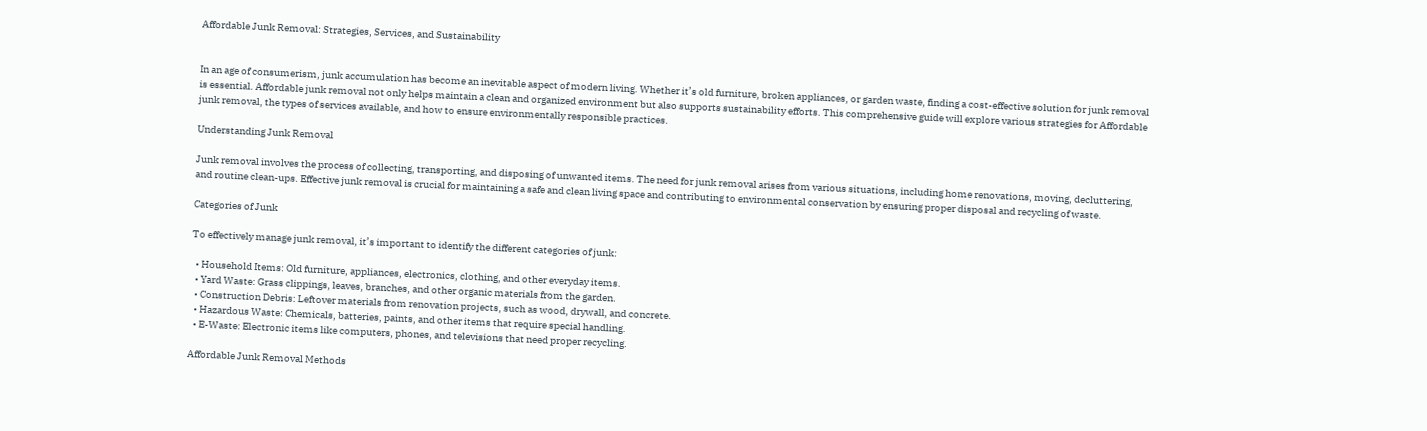Affordable Junk Removal: Strategies, Services, and Sustainability


In an age of consumerism, junk accumulation has become an inevitable aspect of modern living. Whether it’s old furniture, broken appliances, or garden waste, finding a cost-effective solution for junk removal is essential. Affordable junk removal not only helps maintain a clean and organized environment but also supports sustainability efforts. This comprehensive guide will explore various strategies for Affordable junk removal, the types of services available, and how to ensure environmentally responsible practices.

Understanding Junk Removal

Junk removal involves the process of collecting, transporting, and disposing of unwanted items. The need for junk removal arises from various situations, including home renovations, moving, decluttering, and routine clean-ups. Effective junk removal is crucial for maintaining a safe and clean living space and contributing to environmental conservation by ensuring proper disposal and recycling of waste.

Categories of Junk

To effectively manage junk removal, it’s important to identify the different categories of junk:

  • Household Items: Old furniture, appliances, electronics, clothing, and other everyday items.
  • Yard Waste: Grass clippings, leaves, branches, and other organic materials from the garden.
  • Construction Debris: Leftover materials from renovation projects, such as wood, drywall, and concrete.
  • Hazardous Waste: Chemicals, batteries, paints, and other items that require special handling.
  • E-Waste: Electronic items like computers, phones, and televisions that need proper recycling.

Affordable Junk Removal Methods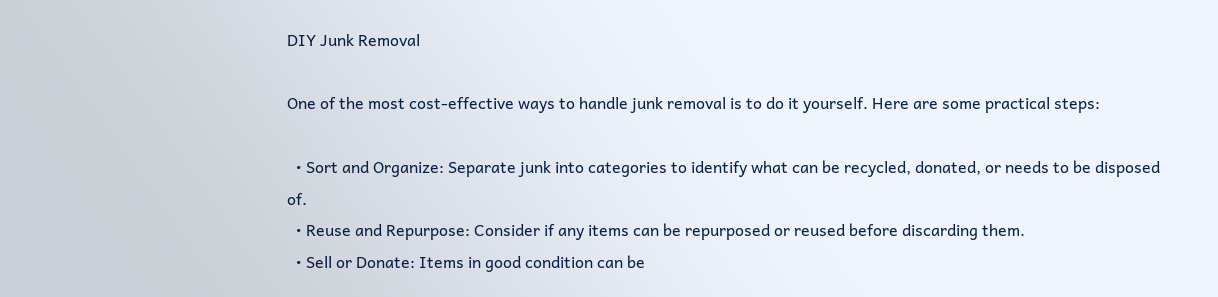DIY Junk Removal

One of the most cost-effective ways to handle junk removal is to do it yourself. Here are some practical steps:

  • Sort and Organize: Separate junk into categories to identify what can be recycled, donated, or needs to be disposed of.
  • Reuse and Repurpose: Consider if any items can be repurposed or reused before discarding them.
  • Sell or Donate: Items in good condition can be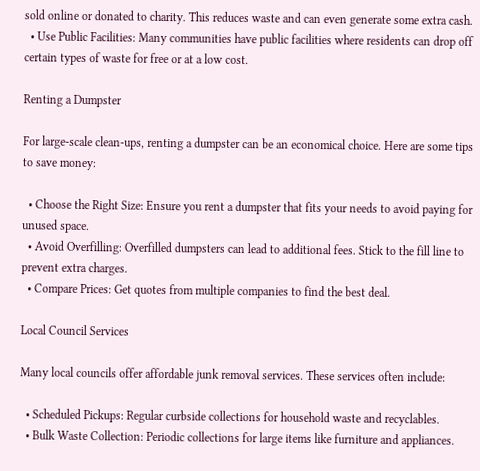sold online or donated to charity. This reduces waste and can even generate some extra cash.
  • Use Public Facilities: Many communities have public facilities where residents can drop off certain types of waste for free or at a low cost.

Renting a Dumpster

For large-scale clean-ups, renting a dumpster can be an economical choice. Here are some tips to save money:

  • Choose the Right Size: Ensure you rent a dumpster that fits your needs to avoid paying for unused space.
  • Avoid Overfilling: Overfilled dumpsters can lead to additional fees. Stick to the fill line to prevent extra charges.
  • Compare Prices: Get quotes from multiple companies to find the best deal.

Local Council Services

Many local councils offer affordable junk removal services. These services often include:

  • Scheduled Pickups: Regular curbside collections for household waste and recyclables.
  • Bulk Waste Collection: Periodic collections for large items like furniture and appliances.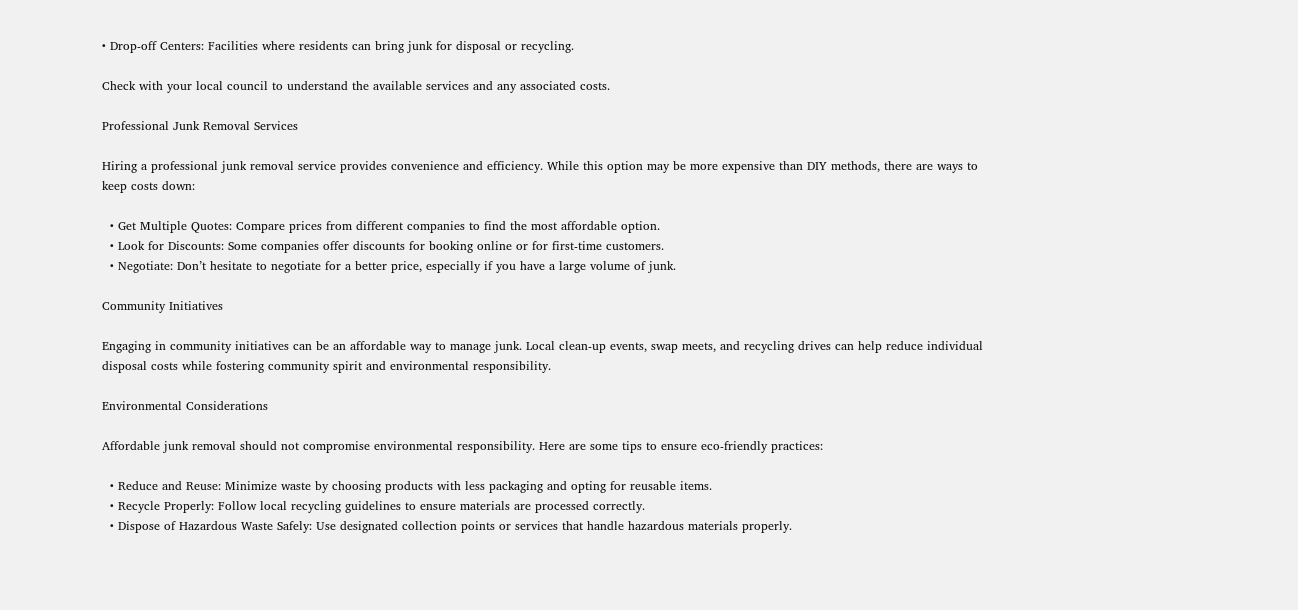• Drop-off Centers: Facilities where residents can bring junk for disposal or recycling.

Check with your local council to understand the available services and any associated costs.

Professional Junk Removal Services

Hiring a professional junk removal service provides convenience and efficiency. While this option may be more expensive than DIY methods, there are ways to keep costs down:

  • Get Multiple Quotes: Compare prices from different companies to find the most affordable option.
  • Look for Discounts: Some companies offer discounts for booking online or for first-time customers.
  • Negotiate: Don’t hesitate to negotiate for a better price, especially if you have a large volume of junk.

Community Initiatives

Engaging in community initiatives can be an affordable way to manage junk. Local clean-up events, swap meets, and recycling drives can help reduce individual disposal costs while fostering community spirit and environmental responsibility.

Environmental Considerations

Affordable junk removal should not compromise environmental responsibility. Here are some tips to ensure eco-friendly practices:

  • Reduce and Reuse: Minimize waste by choosing products with less packaging and opting for reusable items.
  • Recycle Properly: Follow local recycling guidelines to ensure materials are processed correctly.
  • Dispose of Hazardous Waste Safely: Use designated collection points or services that handle hazardous materials properly.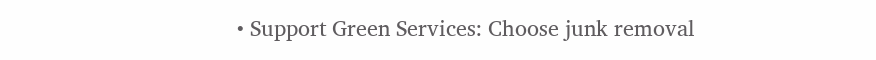• Support Green Services: Choose junk removal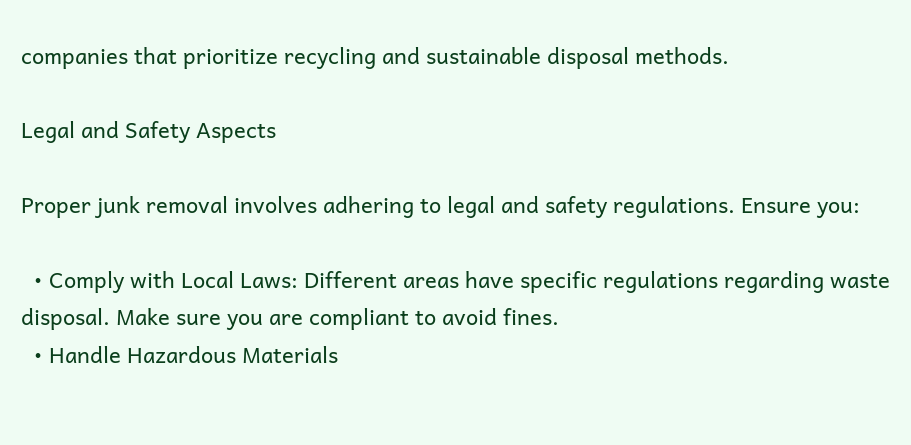companies that prioritize recycling and sustainable disposal methods.

Legal and Safety Aspects

Proper junk removal involves adhering to legal and safety regulations. Ensure you:

  • Comply with Local Laws: Different areas have specific regulations regarding waste disposal. Make sure you are compliant to avoid fines.
  • Handle Hazardous Materials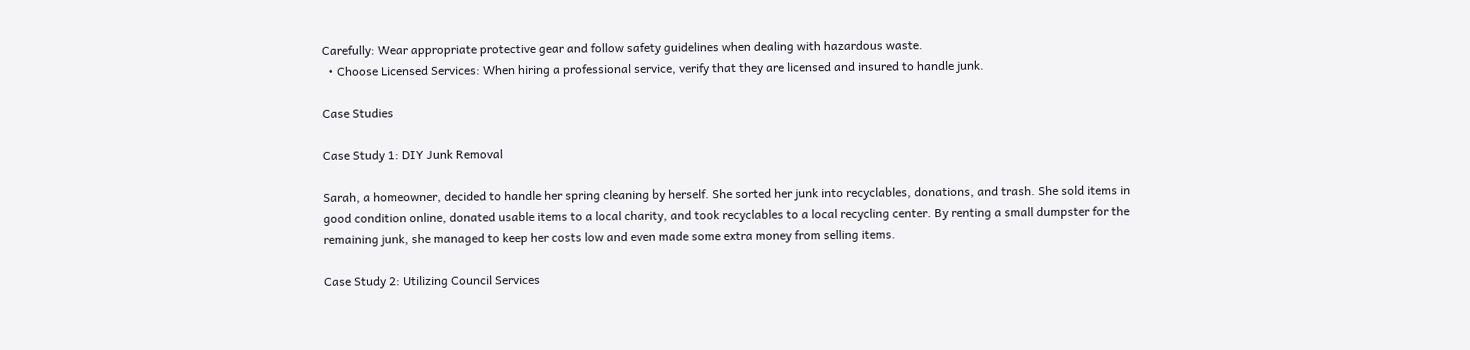Carefully: Wear appropriate protective gear and follow safety guidelines when dealing with hazardous waste.
  • Choose Licensed Services: When hiring a professional service, verify that they are licensed and insured to handle junk.

Case Studies

Case Study 1: DIY Junk Removal

Sarah, a homeowner, decided to handle her spring cleaning by herself. She sorted her junk into recyclables, donations, and trash. She sold items in good condition online, donated usable items to a local charity, and took recyclables to a local recycling center. By renting a small dumpster for the remaining junk, she managed to keep her costs low and even made some extra money from selling items.

Case Study 2: Utilizing Council Services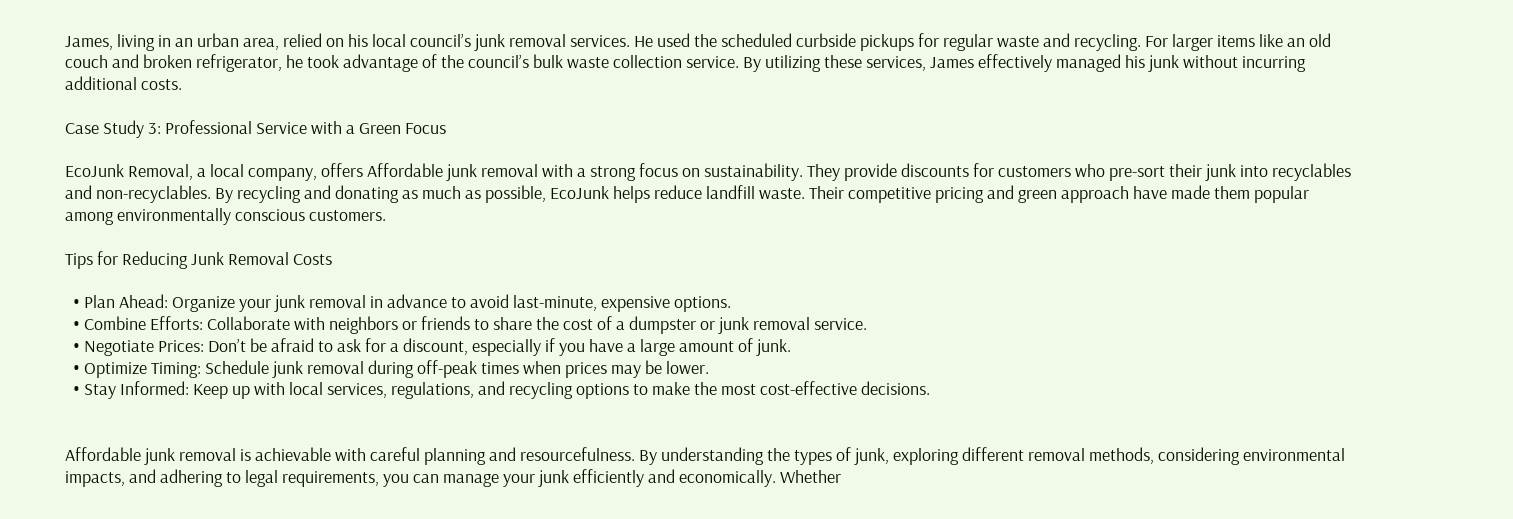James, living in an urban area, relied on his local council’s junk removal services. He used the scheduled curbside pickups for regular waste and recycling. For larger items like an old couch and broken refrigerator, he took advantage of the council’s bulk waste collection service. By utilizing these services, James effectively managed his junk without incurring additional costs.

Case Study 3: Professional Service with a Green Focus

EcoJunk Removal, a local company, offers Affordable junk removal with a strong focus on sustainability. They provide discounts for customers who pre-sort their junk into recyclables and non-recyclables. By recycling and donating as much as possible, EcoJunk helps reduce landfill waste. Their competitive pricing and green approach have made them popular among environmentally conscious customers.

Tips for Reducing Junk Removal Costs

  • Plan Ahead: Organize your junk removal in advance to avoid last-minute, expensive options.
  • Combine Efforts: Collaborate with neighbors or friends to share the cost of a dumpster or junk removal service.
  • Negotiate Prices: Don’t be afraid to ask for a discount, especially if you have a large amount of junk.
  • Optimize Timing: Schedule junk removal during off-peak times when prices may be lower.
  • Stay Informed: Keep up with local services, regulations, and recycling options to make the most cost-effective decisions.


Affordable junk removal is achievable with careful planning and resourcefulness. By understanding the types of junk, exploring different removal methods, considering environmental impacts, and adhering to legal requirements, you can manage your junk efficiently and economically. Whether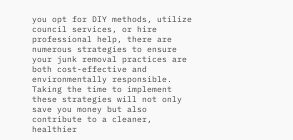you opt for DIY methods, utilize council services, or hire professional help, there are numerous strategies to ensure your junk removal practices are both cost-effective and environmentally responsible. Taking the time to implement these strategies will not only save you money but also contribute to a cleaner, healthier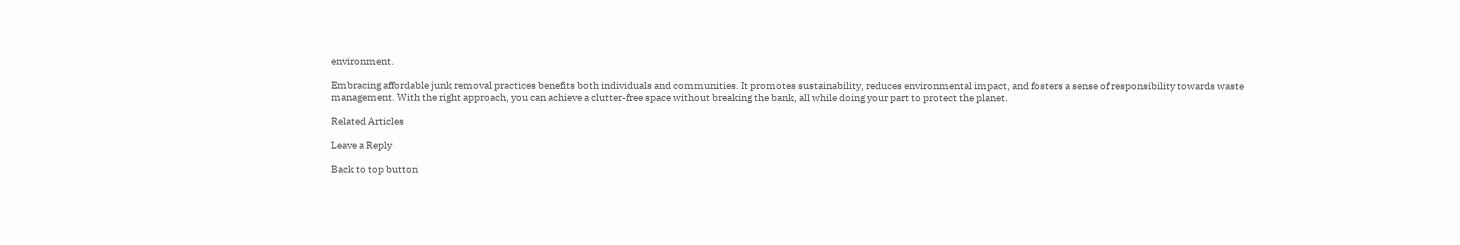environment.

Embracing affordable junk removal practices benefits both individuals and communities. It promotes sustainability, reduces environmental impact, and fosters a sense of responsibility towards waste management. With the right approach, you can achieve a clutter-free space without breaking the bank, all while doing your part to protect the planet.

Related Articles

Leave a Reply

Back to top button